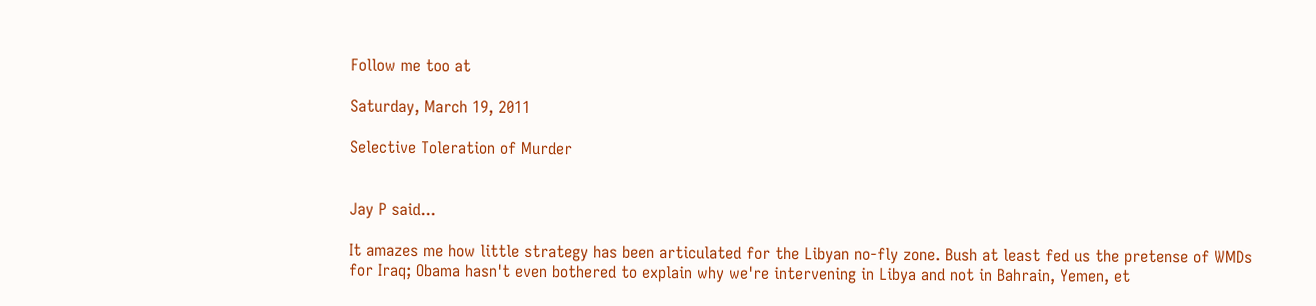Follow me too at

Saturday, March 19, 2011

Selective Toleration of Murder


Jay P said...

It amazes me how little strategy has been articulated for the Libyan no-fly zone. Bush at least fed us the pretense of WMDs for Iraq; Obama hasn't even bothered to explain why we're intervening in Libya and not in Bahrain, Yemen, et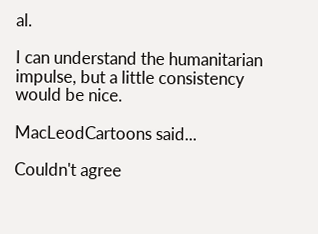al.

I can understand the humanitarian impulse, but a little consistency would be nice.

MacLeodCartoons said...

Couldn't agree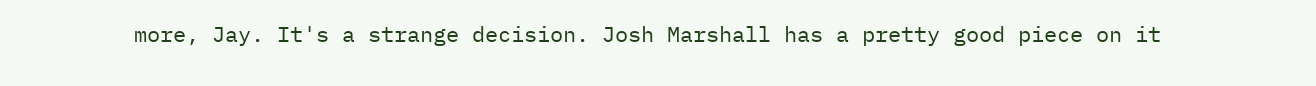more, Jay. It's a strange decision. Josh Marshall has a pretty good piece on it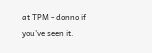at TPM - donno if you've seen it.